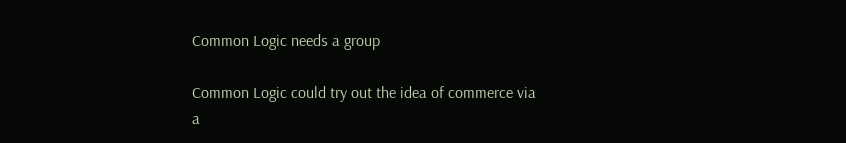Common Logic needs a group

Common Logic could try out the idea of commerce via a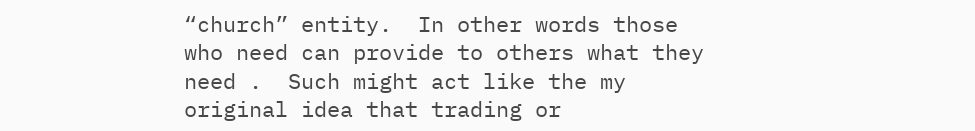“church” entity.  In other words those who need can provide to others what they need .  Such might act like the my original idea that trading or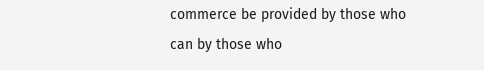commerce be provided by those who can by those who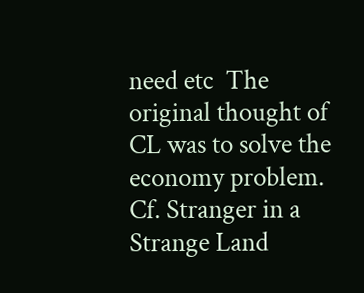need etc  The original thought of CL was to solve the economy problem.
Cf. Stranger in a Strange Land